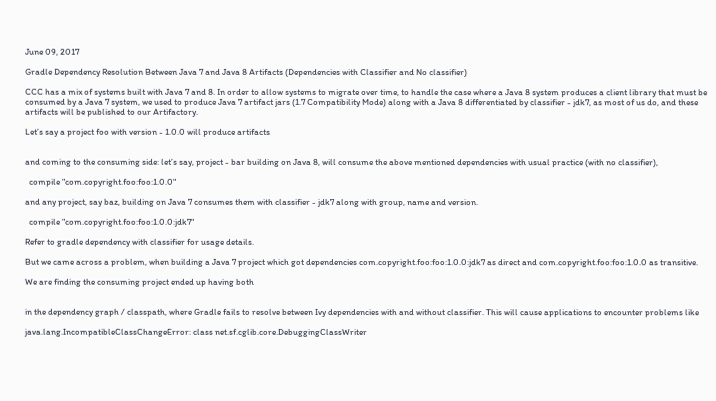June 09, 2017

Gradle Dependency Resolution Between Java 7 and Java 8 Artifacts (Dependencies with Classifier and No classifier)

CCC has a mix of systems built with Java 7 and 8. In order to allow systems to migrate over time, to handle the case where a Java 8 system produces a client library that must be consumed by a Java 7 system, we used to produce Java 7 artifact jars (1.7 Compatibility Mode) along with a Java 8 differentiated by classifier - jdk7, as most of us do, and these artifacts will be published to our Artifactory.

Let’s say a project foo with version - 1.0.0 will produce artifacts


and coming to the consuming side: let’s say, project - bar building on Java 8, will consume the above mentioned dependencies with usual practice (with no classifier),

  compile "com.copyright.foo:foo:1.0.0"

and any project, say baz, building on Java 7 consumes them with classifier - jdk7 along with group, name and version.

  compile "com.copyright.foo:foo:1.0.0:jdk7"

Refer to gradle dependency with classifier for usage details.

But we came across a problem, when building a Java 7 project which got dependencies com.copyright.foo:foo:1.0.0:jdk7 as direct and com.copyright.foo:foo:1.0.0 as transitive.

We are finding the consuming project ended up having both


in the dependency graph / classpath, where Gradle fails to resolve between Ivy dependencies with and without classifier. This will cause applications to encounter problems like

java.lang.IncompatibleClassChangeError: class net.sf.cglib.core.DebuggingClassWriter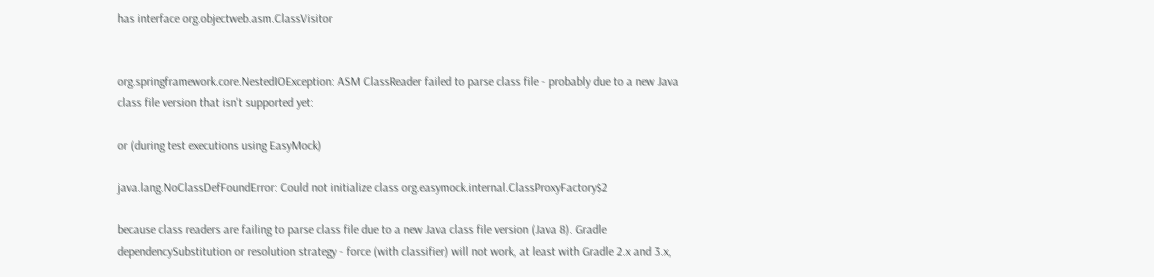has interface org.objectweb.asm.ClassVisitor


org.springframework.core.NestedIOException: ASM ClassReader failed to parse class file - probably due to a new Java class file version that isn't supported yet:

or (during test executions using EasyMock)

java.lang.NoClassDefFoundError: Could not initialize class org.easymock.internal.ClassProxyFactory$2

because class readers are failing to parse class file due to a new Java class file version (Java 8). Gradle dependencySubstitution or resolution strategy - force (with classifier) will not work, at least with Gradle 2.x and 3.x,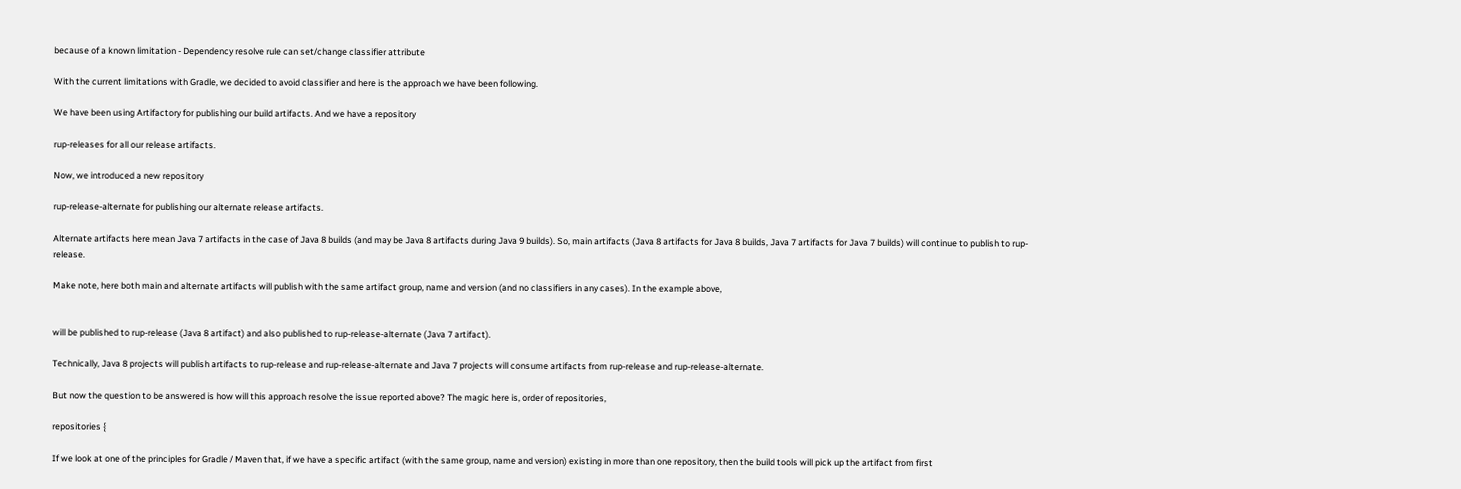because of a known limitation - Dependency resolve rule can set/change classifier attribute

With the current limitations with Gradle, we decided to avoid classifier and here is the approach we have been following.

We have been using Artifactory for publishing our build artifacts. And we have a repository

rup-releases for all our release artifacts.

Now, we introduced a new repository

rup-release-alternate for publishing our alternate release artifacts.

Alternate artifacts here mean Java 7 artifacts in the case of Java 8 builds (and may be Java 8 artifacts during Java 9 builds). So, main artifacts (Java 8 artifacts for Java 8 builds, Java 7 artifacts for Java 7 builds) will continue to publish to rup-release.

Make note, here both main and alternate artifacts will publish with the same artifact group, name and version (and no classifiers in any cases). In the example above,


will be published to rup-release (Java 8 artifact) and also published to rup-release-alternate (Java 7 artifact).

Technically, Java 8 projects will publish artifacts to rup-release and rup-release-alternate and Java 7 projects will consume artifacts from rup-release and rup-release-alternate.

But now the question to be answered is how will this approach resolve the issue reported above? The magic here is, order of repositories,

repositories {

If we look at one of the principles for Gradle / Maven that, if we have a specific artifact (with the same group, name and version) existing in more than one repository, then the build tools will pick up the artifact from first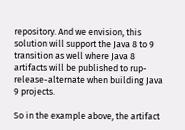repository. And we envision, this solution will support the Java 8 to 9 transition as well where Java 8 artifacts will be published to rup-release-alternate when building Java 9 projects.

So in the example above, the artifact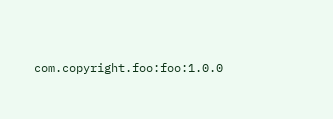com.copyright.foo:foo:1.0.0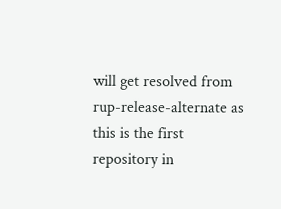will get resolved from rup-release-alternate as this is the first repository in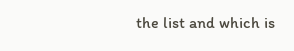the list and which is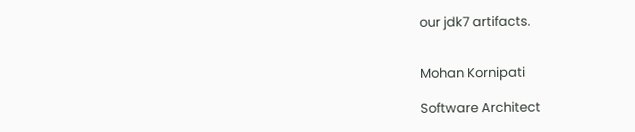our jdk7 artifacts.


Mohan Kornipati

Software Architect